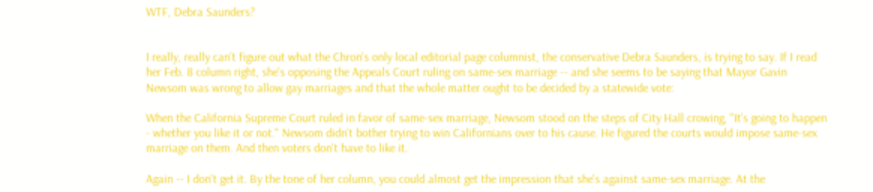WTF, Debra Saunders?


I really, really can't figure out what the Chron's only local editorial page columnist, the conservative Debra Saunders, is trying to say. If I read her Feb. 8 column right, she's opposing the Appeals Court ruling on same-sex marriage -- and she seems to be saying that Mayor Gavin Newsom was wrong to allow gay marriages and that the whole matter ought to be decided by a statewide vote:

When the California Supreme Court ruled in favor of same-sex marriage, Newsom stood on the steps of City Hall crowing, "It's going to happen - whether you like it or not." Newsom didn't bother trying to win Californians over to his cause. He figured the courts would impose same-sex marriage on them. And then voters don't have to like it.

Again -- I don't get it. By the tone of her column, you could almost get the impression that she's against same-sex marriage. At the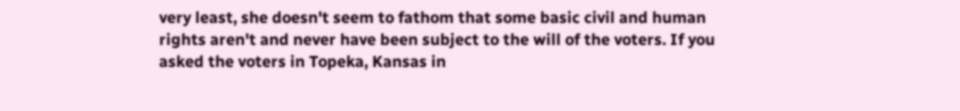very least, she doesn't seem to fathom that some basic civil and human rights aren't and never have been subject to the will of the voters. If you asked the voters in Topeka, Kansas in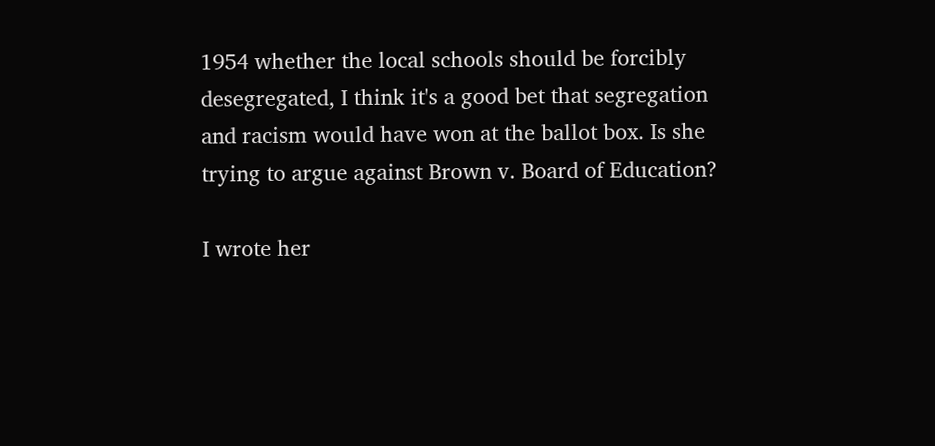1954 whether the local schools should be forcibly desegregated, I think it's a good bet that segregation and racism would have won at the ballot box. Is she trying to argue against Brown v. Board of Education?

I wrote her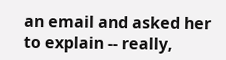an email and asked her to explain -- really,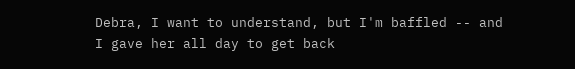Debra, I want to understand, but I'm baffled -- and I gave her all day to get back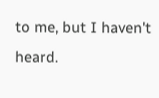to me, but I haven't heard.